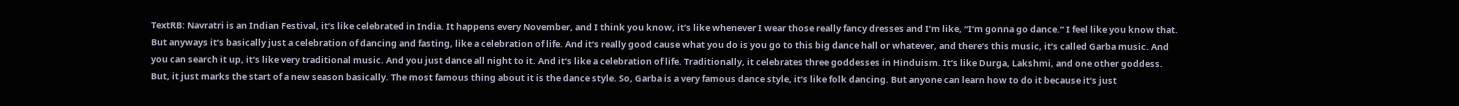TextRB: Navratri is an Indian Festival, it’s like celebrated in India. It happens every November, and I think you know, it’s like whenever I wear those really fancy dresses and I’m like, “I’m gonna go dance.” I feel like you know that. But anyways it’s basically just a celebration of dancing and fasting, like a celebration of life. And it’s really good cause what you do is you go to this big dance hall or whatever, and there’s this music, it’s called Garba music. And you can search it up, it’s like very traditional music. And you just dance all night to it. And it’s like a celebration of life. Traditionally, it celebrates three goddesses in Hinduism. It’s like Durga, Lakshmi, and one other goddess. But, it just marks the start of a new season basically. The most famous thing about it is the dance style. So, Garba is a very famous dance style, it’s like folk dancing. But anyone can learn how to do it because it’s just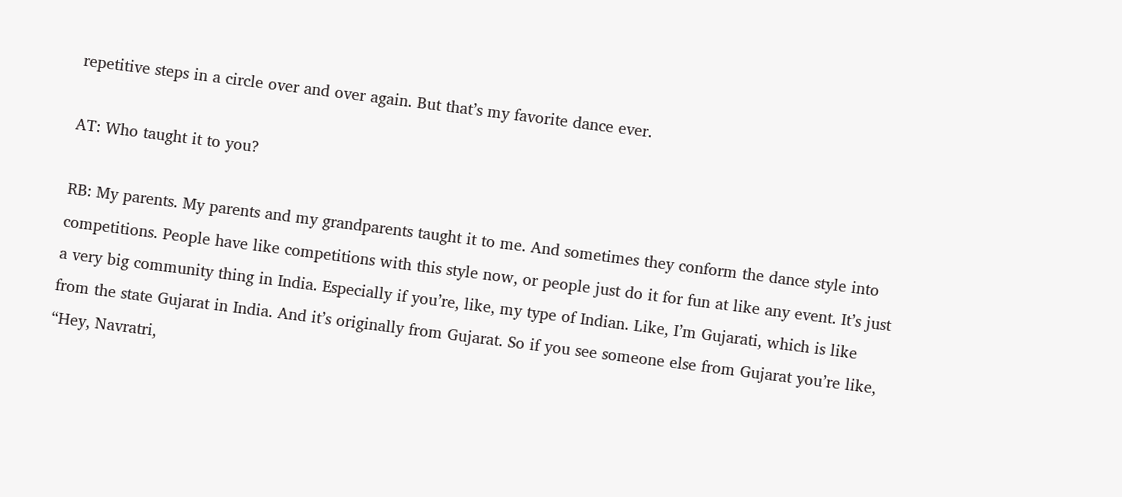repetitive steps in a circle over and over again. But that’s my favorite dance ever.

AT: Who taught it to you?

RB: My parents. My parents and my grandparents taught it to me. And sometimes they conform the dance style into competitions. People have like competitions with this style now, or people just do it for fun at like any event. It’s just a very big community thing in India. Especially if you’re, like, my type of Indian. Like, I’m Gujarati, which is like from the state Gujarat in India. And it’s originally from Gujarat. So if you see someone else from Gujarat you’re like, “Hey, Navratri,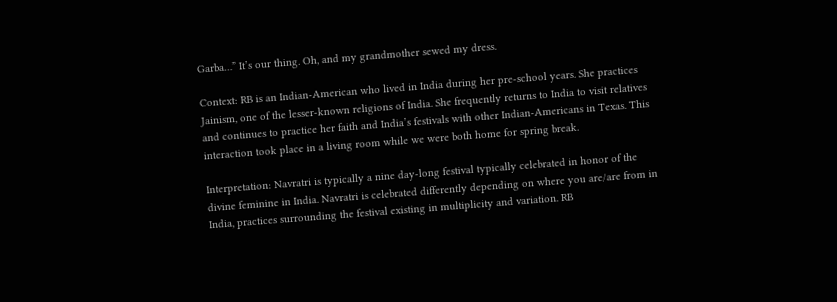Garba…” It’s our thing. Oh, and my grandmother sewed my dress.

Context: RB is an Indian-American who lived in India during her pre-school years. She practices Jainism, one of the lesser-known religions of India. She frequently returns to India to visit relatives and continues to practice her faith and India’s festivals with other Indian-Americans in Texas. This interaction took place in a living room while we were both home for spring break.

Interpretation: Navratri is typically a nine day-long festival typically celebrated in honor of the divine feminine in India. Navratri is celebrated differently depending on where you are/are from in India, practices surrounding the festival existing in multiplicity and variation. RB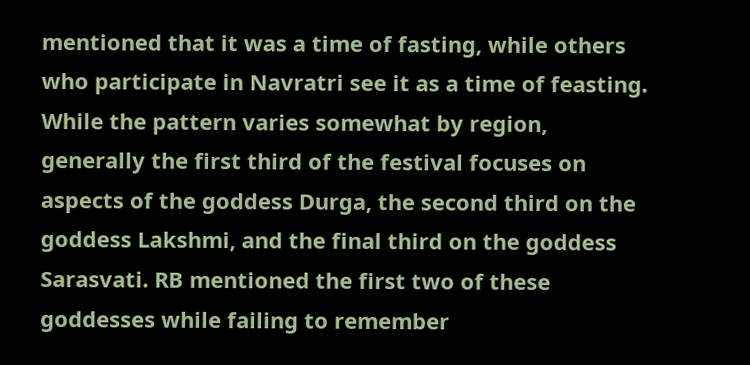mentioned that it was a time of fasting, while others who participate in Navratri see it as a time of feasting. While the pattern varies somewhat by region, generally the first third of the festival focuses on aspects of the goddess Durga, the second third on the goddess Lakshmi, and the final third on the goddess Sarasvati. RB mentioned the first two of these goddesses while failing to remember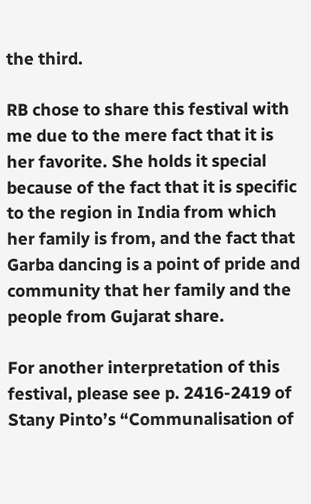the third.

RB chose to share this festival with me due to the mere fact that it is her favorite. She holds it special because of the fact that it is specific to the region in India from which her family is from, and the fact that Garba dancing is a point of pride and community that her family and the people from Gujarat share.

For another interpretation of this festival, please see p. 2416-2419 of Stany Pinto’s “Communalisation of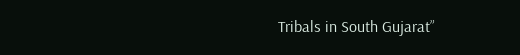Tribals in South Gujarat”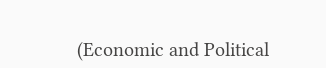(Economic and Political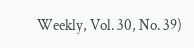Weekly, Vol. 30, No. 39)